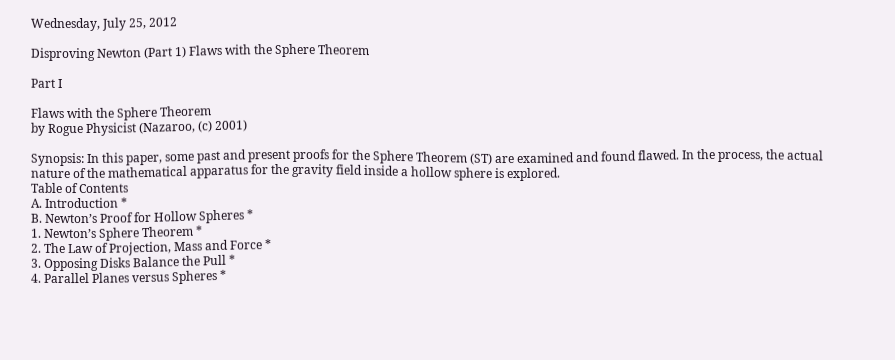Wednesday, July 25, 2012

Disproving Newton (Part 1) Flaws with the Sphere Theorem

Part I

Flaws with the Sphere Theorem
by Rogue Physicist (Nazaroo, (c) 2001)

Synopsis: In this paper, some past and present proofs for the Sphere Theorem (ST) are examined and found flawed. In the process, the actual nature of the mathematical apparatus for the gravity field inside a hollow sphere is explored.
Table of Contents
A. Introduction *
B. Newton’s Proof for Hollow Spheres *
1. Newton’s Sphere Theorem *
2. The Law of Projection, Mass and Force *
3. Opposing Disks Balance the Pull *
4. Parallel Planes versus Spheres *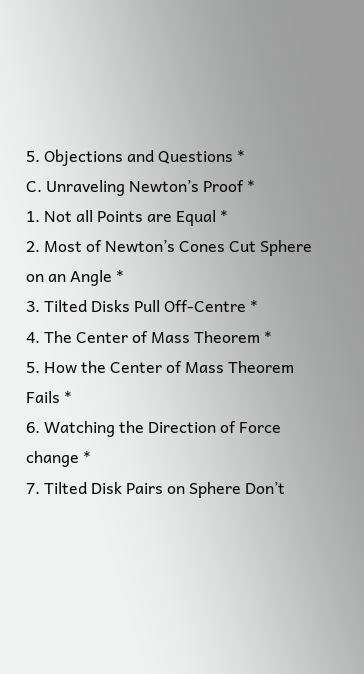5. Objections and Questions *
C. Unraveling Newton’s Proof *
1. Not all Points are Equal *
2. Most of Newton’s Cones Cut Sphere on an Angle *
3. Tilted Disks Pull Off-Centre *
4. The Center of Mass Theorem *
5. How the Center of Mass Theorem Fails *
6. Watching the Direction of Force change *
7. Tilted Disk Pairs on Sphere Don’t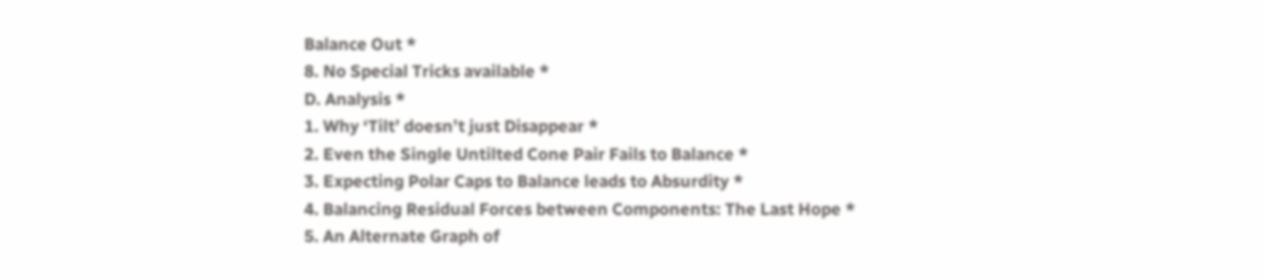Balance Out *
8. No Special Tricks available *
D. Analysis *
1. Why ‘Tilt’ doesn’t just Disappear *
2. Even the Single Untilted Cone Pair Fails to Balance *
3. Expecting Polar Caps to Balance leads to Absurdity *
4. Balancing Residual Forces between Components: The Last Hope *
5. An Alternate Graph of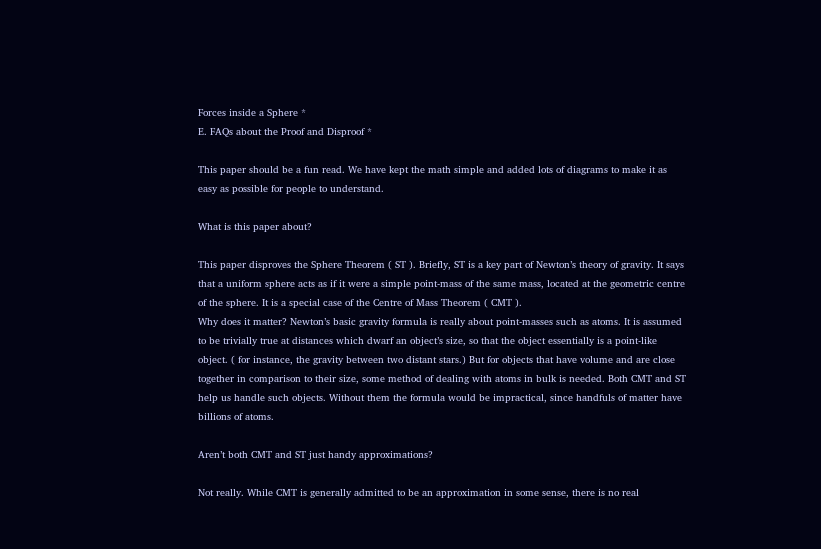Forces inside a Sphere *
E. FAQs about the Proof and Disproof *

This paper should be a fun read. We have kept the math simple and added lots of diagrams to make it as easy as possible for people to understand.

What is this paper about?

This paper disproves the Sphere Theorem ( ST ). Briefly, ST is a key part of Newton’s theory of gravity. It says that a uniform sphere acts as if it were a simple point-mass of the same mass, located at the geometric centre of the sphere. It is a special case of the Centre of Mass Theorem ( CMT ).
Why does it matter? Newton’s basic gravity formula is really about point-masses such as atoms. It is assumed to be trivially true at distances which dwarf an object’s size, so that the object essentially is a point-like object. ( for instance, the gravity between two distant stars.) But for objects that have volume and are close together in comparison to their size, some method of dealing with atoms in bulk is needed. Both CMT and ST help us handle such objects. Without them the formula would be impractical, since handfuls of matter have billions of atoms.

Aren’t both CMT and ST just handy approximations?

Not really. While CMT is generally admitted to be an approximation in some sense, there is no real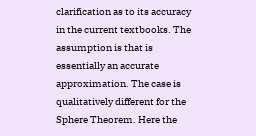clarification as to its accuracy in the current textbooks. The assumption is that is essentially an accurate approximation. The case is qualitatively different for the Sphere Theorem. Here the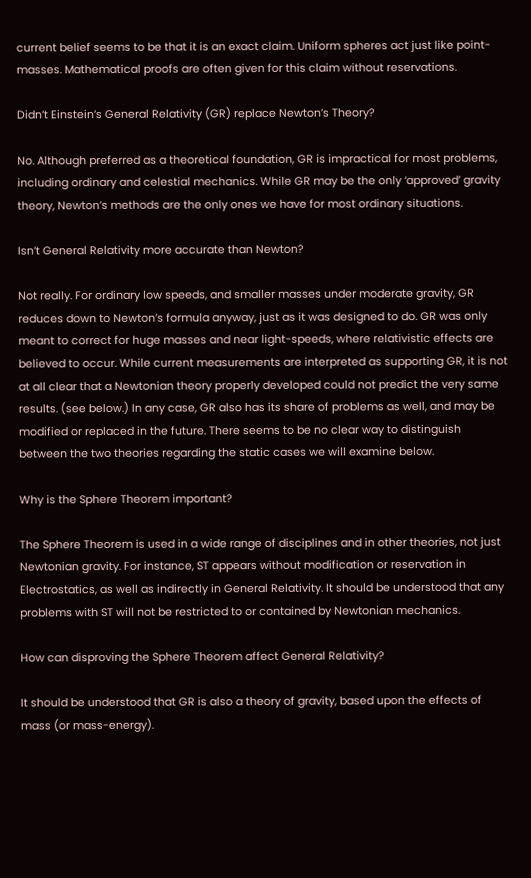current belief seems to be that it is an exact claim. Uniform spheres act just like point-masses. Mathematical proofs are often given for this claim without reservations.

Didn’t Einstein’s General Relativity (GR) replace Newton’s Theory?

No. Although preferred as a theoretical foundation, GR is impractical for most problems, including ordinary and celestial mechanics. While GR may be the only ‘approved’ gravity theory, Newton’s methods are the only ones we have for most ordinary situations.

Isn’t General Relativity more accurate than Newton?

Not really. For ordinary low speeds, and smaller masses under moderate gravity, GR reduces down to Newton’s formula anyway, just as it was designed to do. GR was only meant to correct for huge masses and near light-speeds, where relativistic effects are believed to occur. While current measurements are interpreted as supporting GR, it is not at all clear that a Newtonian theory properly developed could not predict the very same results. (see below.) In any case, GR also has its share of problems as well, and may be modified or replaced in the future. There seems to be no clear way to distinguish between the two theories regarding the static cases we will examine below.

Why is the Sphere Theorem important?

The Sphere Theorem is used in a wide range of disciplines and in other theories, not just Newtonian gravity. For instance, ST appears without modification or reservation in Electrostatics, as well as indirectly in General Relativity. It should be understood that any problems with ST will not be restricted to or contained by Newtonian mechanics.

How can disproving the Sphere Theorem affect General Relativity?

It should be understood that GR is also a theory of gravity, based upon the effects of mass (or mass-energy).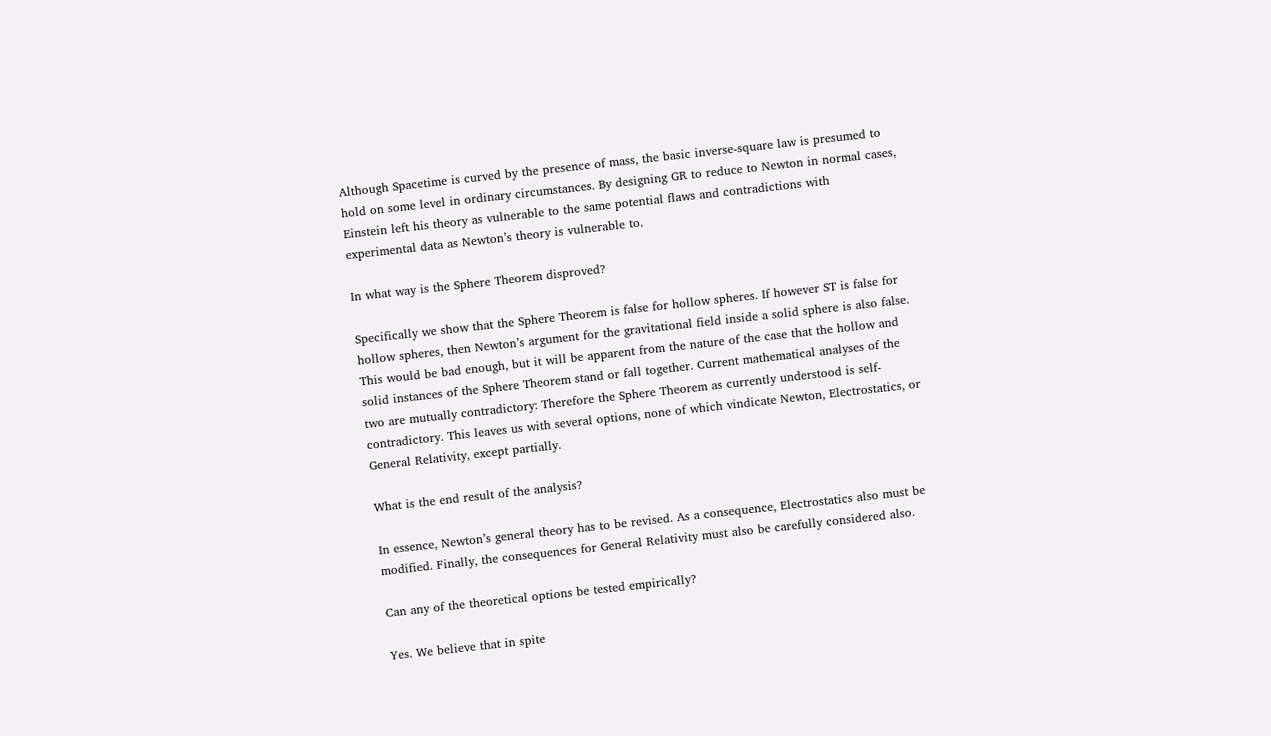Although Spacetime is curved by the presence of mass, the basic inverse-square law is presumed to hold on some level in ordinary circumstances. By designing GR to reduce to Newton in normal cases, Einstein left his theory as vulnerable to the same potential flaws and contradictions with experimental data as Newton’s theory is vulnerable to.

In what way is the Sphere Theorem disproved?

Specifically we show that the Sphere Theorem is false for hollow spheres. If however ST is false for hollow spheres, then Newton’s argument for the gravitational field inside a solid sphere is also false. This would be bad enough, but it will be apparent from the nature of the case that the hollow and solid instances of the Sphere Theorem stand or fall together. Current mathematical analyses of the two are mutually contradictory: Therefore the Sphere Theorem as currently understood is self-contradictory. This leaves us with several options, none of which vindicate Newton, Electrostatics, or General Relativity, except partially.

What is the end result of the analysis?

In essence, Newton’s general theory has to be revised. As a consequence, Electrostatics also must be modified. Finally, the consequences for General Relativity must also be carefully considered also.

Can any of the theoretical options be tested empirically?

Yes. We believe that in spite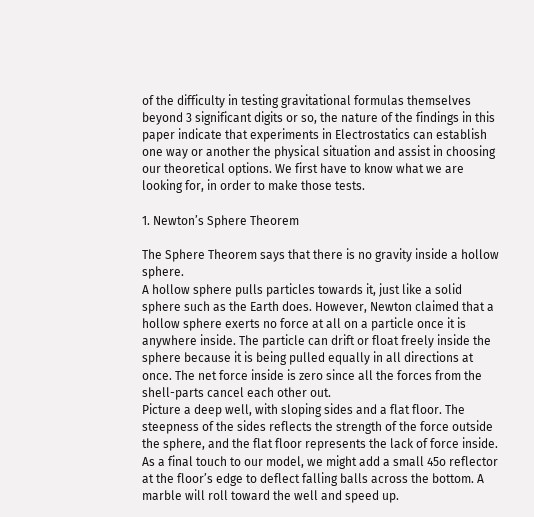of the difficulty in testing gravitational formulas themselves beyond 3 significant digits or so, the nature of the findings in this paper indicate that experiments in Electrostatics can establish one way or another the physical situation and assist in choosing our theoretical options. We first have to know what we are looking for, in order to make those tests.

1. Newton’s Sphere Theorem

The Sphere Theorem says that there is no gravity inside a hollow sphere.
A hollow sphere pulls particles towards it, just like a solid sphere such as the Earth does. However, Newton claimed that a hollow sphere exerts no force at all on a particle once it is anywhere inside. The particle can drift or float freely inside the sphere because it is being pulled equally in all directions at once. The net force inside is zero since all the forces from the shell-parts cancel each other out.
Picture a deep well, with sloping sides and a flat floor. The steepness of the sides reflects the strength of the force outside the sphere, and the flat floor represents the lack of force inside. As a final touch to our model, we might add a small 45o reflector at the floor’s edge to deflect falling balls across the bottom. A marble will roll toward the well and speed up.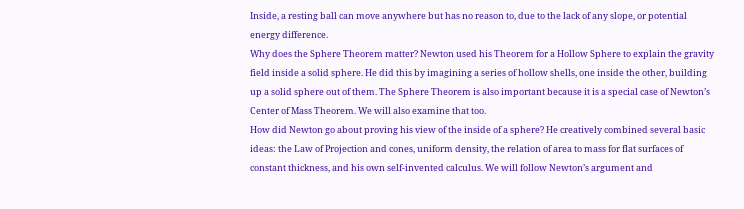Inside, a resting ball can move anywhere but has no reason to, due to the lack of any slope, or potential energy difference.
Why does the Sphere Theorem matter? Newton used his Theorem for a Hollow Sphere to explain the gravity field inside a solid sphere. He did this by imagining a series of hollow shells, one inside the other, building up a solid sphere out of them. The Sphere Theorem is also important because it is a special case of Newton’s Center of Mass Theorem. We will also examine that too.
How did Newton go about proving his view of the inside of a sphere? He creatively combined several basic ideas: the Law of Projection and cones, uniform density, the relation of area to mass for flat surfaces of constant thickness, and his own self-invented calculus. We will follow Newton’s argument and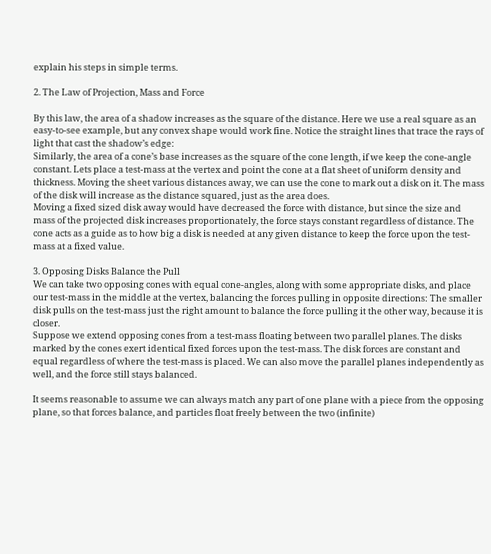explain his steps in simple terms.

2. The Law of Projection, Mass and Force

By this law, the area of a shadow increases as the square of the distance. Here we use a real square as an easy-to-see example, but any convex shape would work fine. Notice the straight lines that trace the rays of light that cast the shadow’s edge:
Similarly, the area of a cone’s base increases as the square of the cone length, if we keep the cone-angle constant. Lets place a test-mass at the vertex and point the cone at a flat sheet of uniform density and thickness. Moving the sheet various distances away, we can use the cone to mark out a disk on it. The mass of the disk will increase as the distance squared, just as the area does.
Moving a fixed sized disk away would have decreased the force with distance, but since the size and mass of the projected disk increases proportionately, the force stays constant regardless of distance. The cone acts as a guide as to how big a disk is needed at any given distance to keep the force upon the test-mass at a fixed value.

3. Opposing Disks Balance the Pull
We can take two opposing cones with equal cone-angles, along with some appropriate disks, and place our test-mass in the middle at the vertex, balancing the forces pulling in opposite directions: The smaller disk pulls on the test-mass just the right amount to balance the force pulling it the other way, because it is closer.
Suppose we extend opposing cones from a test-mass floating between two parallel planes. The disks marked by the cones exert identical fixed forces upon the test-mass. The disk forces are constant and equal regardless of where the test-mass is placed. We can also move the parallel planes independently as well, and the force still stays balanced.

It seems reasonable to assume we can always match any part of one plane with a piece from the opposing plane, so that forces balance, and particles float freely between the two (infinite)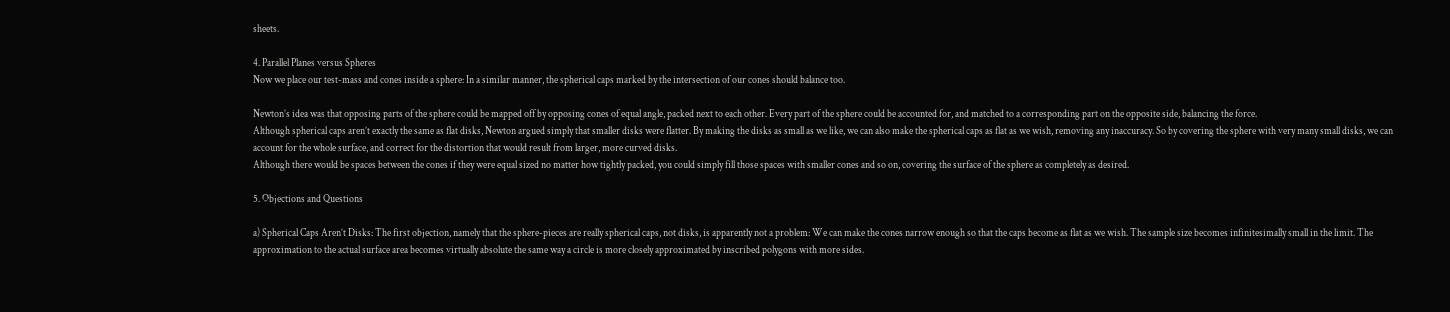sheets.

4. Parallel Planes versus Spheres
Now we place our test-mass and cones inside a sphere: In a similar manner, the spherical caps marked by the intersection of our cones should balance too.

Newton’s idea was that opposing parts of the sphere could be mapped off by opposing cones of equal angle, packed next to each other. Every part of the sphere could be accounted for, and matched to a corresponding part on the opposite side, balancing the force.
Although spherical caps aren’t exactly the same as flat disks, Newton argued simply that smaller disks were flatter. By making the disks as small as we like, we can also make the spherical caps as flat as we wish, removing any inaccuracy. So by covering the sphere with very many small disks, we can account for the whole surface, and correct for the distortion that would result from larger, more curved disks.
Although there would be spaces between the cones if they were equal sized no matter how tightly packed, you could simply fill those spaces with smaller cones and so on, covering the surface of the sphere as completely as desired.

5. Objections and Questions

a) Spherical Caps Aren’t Disks: The first objection, namely that the sphere-pieces are really spherical caps, not disks, is apparently not a problem: We can make the cones narrow enough so that the caps become as flat as we wish. The sample size becomes infinitesimally small in the limit. The approximation to the actual surface area becomes virtually absolute the same way a circle is more closely approximated by inscribed polygons with more sides.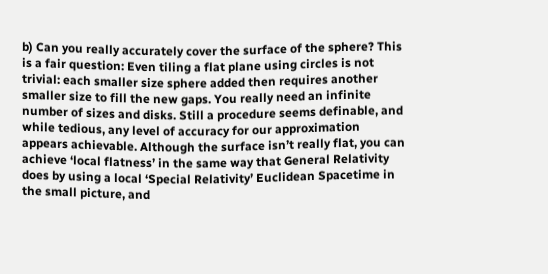b) Can you really accurately cover the surface of the sphere? This is a fair question: Even tiling a flat plane using circles is not trivial: each smaller size sphere added then requires another smaller size to fill the new gaps. You really need an infinite number of sizes and disks. Still a procedure seems definable, and while tedious, any level of accuracy for our approximation appears achievable. Although the surface isn’t really flat, you can achieve ‘local flatness’ in the same way that General Relativity does by using a local ‘Special Relativity’ Euclidean Spacetime in the small picture, and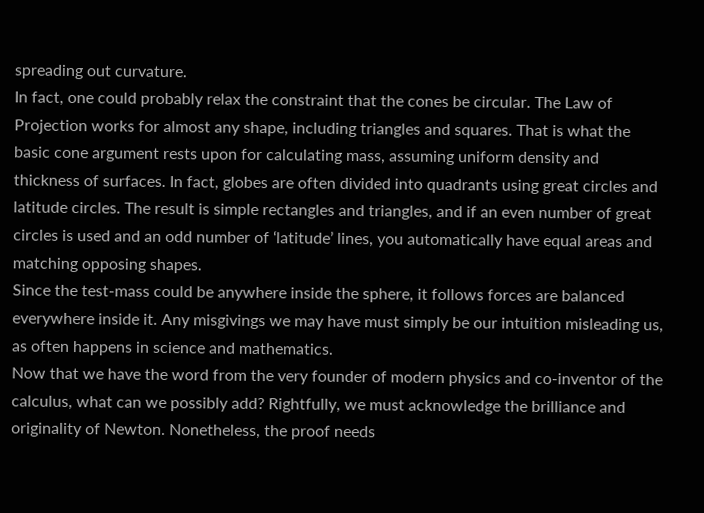spreading out curvature.
In fact, one could probably relax the constraint that the cones be circular. The Law of Projection works for almost any shape, including triangles and squares. That is what the basic cone argument rests upon for calculating mass, assuming uniform density and thickness of surfaces. In fact, globes are often divided into quadrants using great circles and latitude circles. The result is simple rectangles and triangles, and if an even number of great circles is used and an odd number of ‘latitude’ lines, you automatically have equal areas and matching opposing shapes.
Since the test-mass could be anywhere inside the sphere, it follows forces are balanced everywhere inside it. Any misgivings we may have must simply be our intuition misleading us, as often happens in science and mathematics.
Now that we have the word from the very founder of modern physics and co-inventor of the calculus, what can we possibly add? Rightfully, we must acknowledge the brilliance and originality of Newton. Nonetheless, the proof needs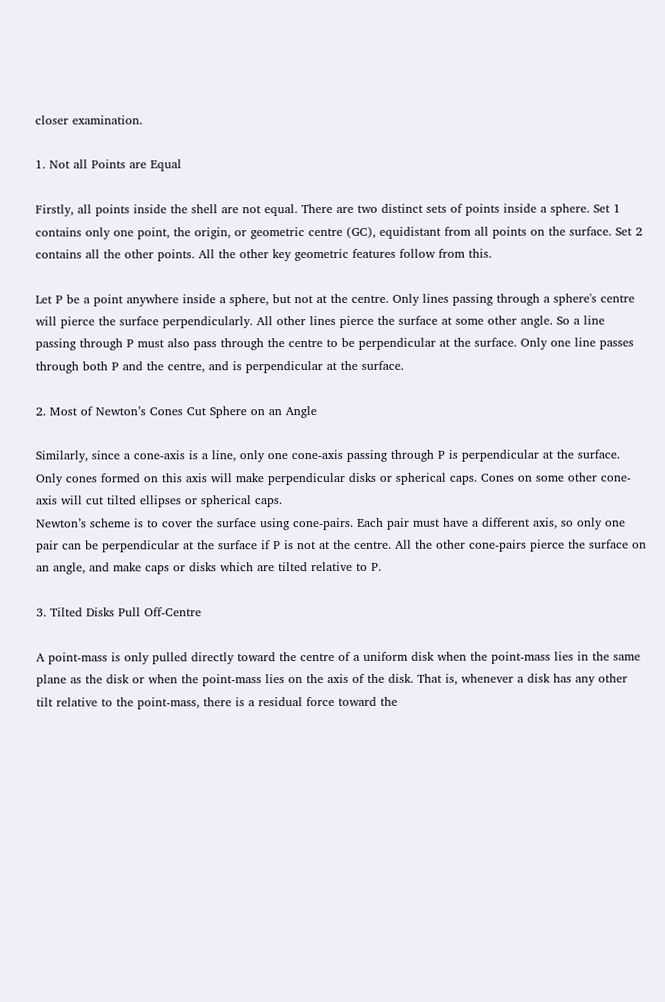closer examination.

1. Not all Points are Equal

Firstly, all points inside the shell are not equal. There are two distinct sets of points inside a sphere. Set 1 contains only one point, the origin, or geometric centre (GC), equidistant from all points on the surface. Set 2 contains all the other points. All the other key geometric features follow from this.

Let P be a point anywhere inside a sphere, but not at the centre. Only lines passing through a sphere's centre will pierce the surface perpendicularly. All other lines pierce the surface at some other angle. So a line passing through P must also pass through the centre to be perpendicular at the surface. Only one line passes through both P and the centre, and is perpendicular at the surface.

2. Most of Newton’s Cones Cut Sphere on an Angle

Similarly, since a cone-axis is a line, only one cone-axis passing through P is perpendicular at the surface. Only cones formed on this axis will make perpendicular disks or spherical caps. Cones on some other cone-axis will cut tilted ellipses or spherical caps.
Newton’s scheme is to cover the surface using cone-pairs. Each pair must have a different axis, so only one pair can be perpendicular at the surface if P is not at the centre. All the other cone-pairs pierce the surface on an angle, and make caps or disks which are tilted relative to P.

3. Tilted Disks Pull Off-Centre

A point-mass is only pulled directly toward the centre of a uniform disk when the point-mass lies in the same plane as the disk or when the point-mass lies on the axis of the disk. That is, whenever a disk has any other tilt relative to the point-mass, there is a residual force toward the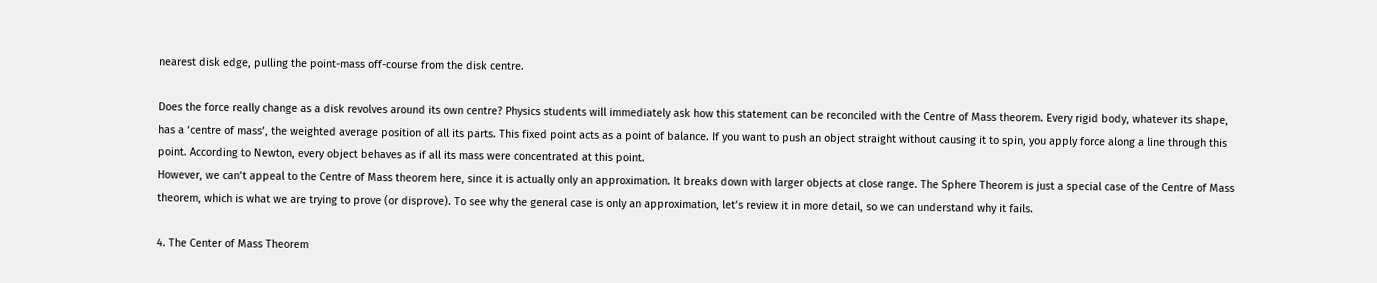nearest disk edge, pulling the point-mass off-course from the disk centre.

Does the force really change as a disk revolves around its own centre? Physics students will immediately ask how this statement can be reconciled with the Centre of Mass theorem. Every rigid body, whatever its shape, has a ‘centre of mass’, the weighted average position of all its parts. This fixed point acts as a point of balance. If you want to push an object straight without causing it to spin, you apply force along a line through this point. According to Newton, every object behaves as if all its mass were concentrated at this point.
However, we can’t appeal to the Centre of Mass theorem here, since it is actually only an approximation. It breaks down with larger objects at close range. The Sphere Theorem is just a special case of the Centre of Mass theorem, which is what we are trying to prove (or disprove). To see why the general case is only an approximation, let’s review it in more detail, so we can understand why it fails.

4. The Center of Mass Theorem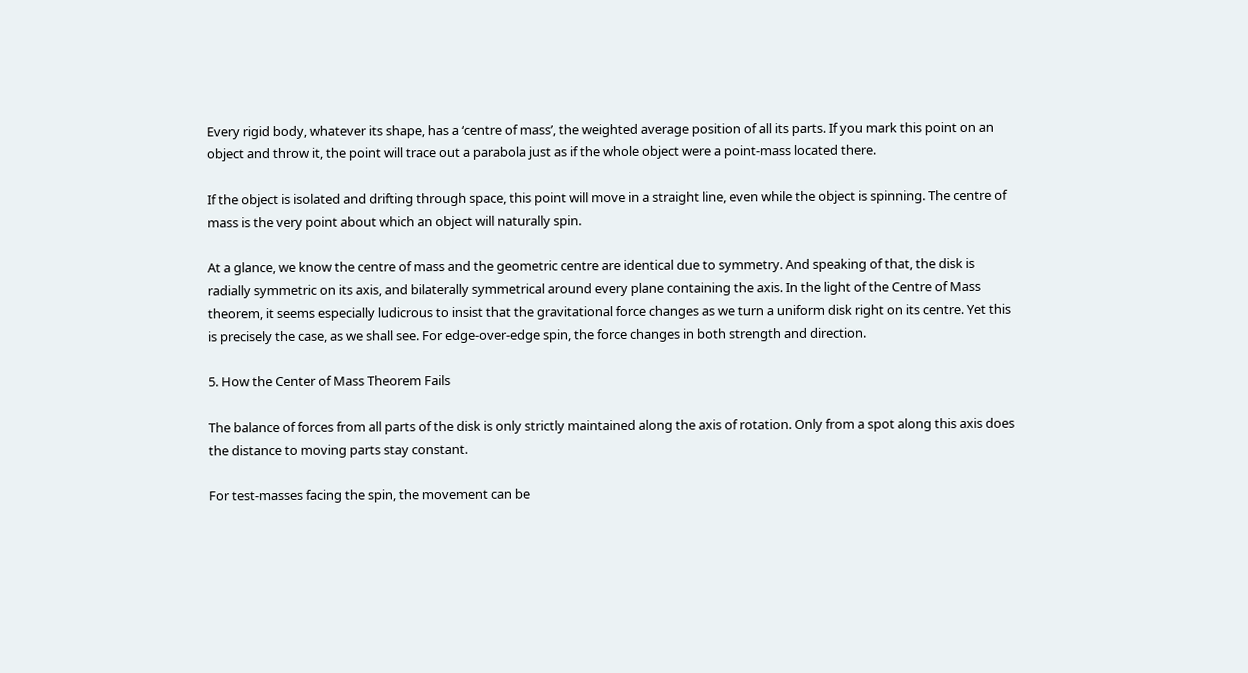Every rigid body, whatever its shape, has a ‘centre of mass’, the weighted average position of all its parts. If you mark this point on an object and throw it, the point will trace out a parabola just as if the whole object were a point-mass located there.

If the object is isolated and drifting through space, this point will move in a straight line, even while the object is spinning. The centre of mass is the very point about which an object will naturally spin.

At a glance, we know the centre of mass and the geometric centre are identical due to symmetry. And speaking of that, the disk is radially symmetric on its axis, and bilaterally symmetrical around every plane containing the axis. In the light of the Centre of Mass theorem, it seems especially ludicrous to insist that the gravitational force changes as we turn a uniform disk right on its centre. Yet this is precisely the case, as we shall see. For edge-over-edge spin, the force changes in both strength and direction.

5. How the Center of Mass Theorem Fails

The balance of forces from all parts of the disk is only strictly maintained along the axis of rotation. Only from a spot along this axis does the distance to moving parts stay constant.

For test-masses facing the spin, the movement can be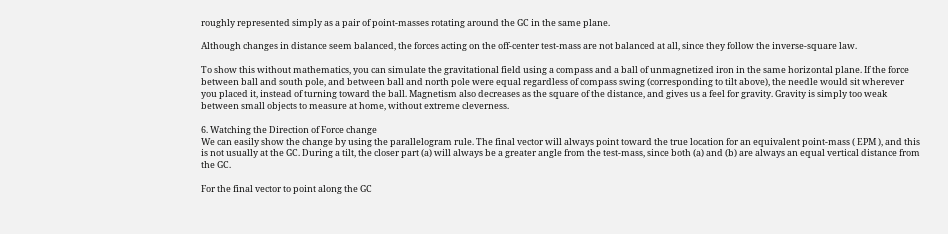roughly represented simply as a pair of point-masses rotating around the GC in the same plane.

Although changes in distance seem balanced, the forces acting on the off-center test-mass are not balanced at all, since they follow the inverse-square law.

To show this without mathematics, you can simulate the gravitational field using a compass and a ball of unmagnetized iron in the same horizontal plane. If the force between ball and south pole, and between ball and north pole were equal regardless of compass swing (corresponding to tilt above), the needle would sit wherever you placed it, instead of turning toward the ball. Magnetism also decreases as the square of the distance, and gives us a feel for gravity. Gravity is simply too weak between small objects to measure at home, without extreme cleverness.

6. Watching the Direction of Force change
We can easily show the change by using the parallelogram rule. The final vector will always point toward the true location for an equivalent point-mass ( EPM ), and this is not usually at the GC. During a tilt, the closer part (a) will always be a greater angle from the test-mass, since both (a) and (b) are always an equal vertical distance from the GC.

For the final vector to point along the GC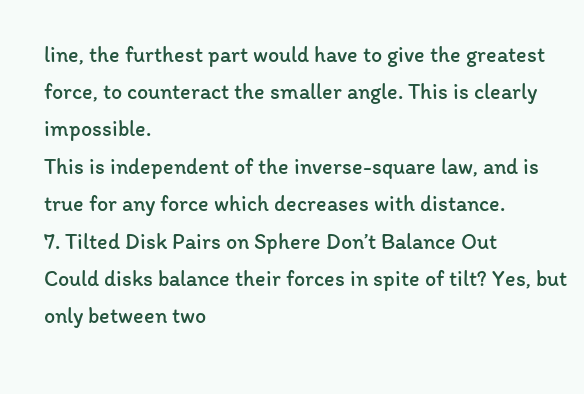line, the furthest part would have to give the greatest force, to counteract the smaller angle. This is clearly impossible.
This is independent of the inverse-square law, and is true for any force which decreases with distance.
7. Tilted Disk Pairs on Sphere Don’t Balance Out
Could disks balance their forces in spite of tilt? Yes, but only between two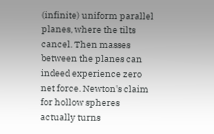(infinite) uniform parallel planes, where the tilts cancel. Then masses between the planes can indeed experience zero net force. Newton's claim for hollow spheres actually turns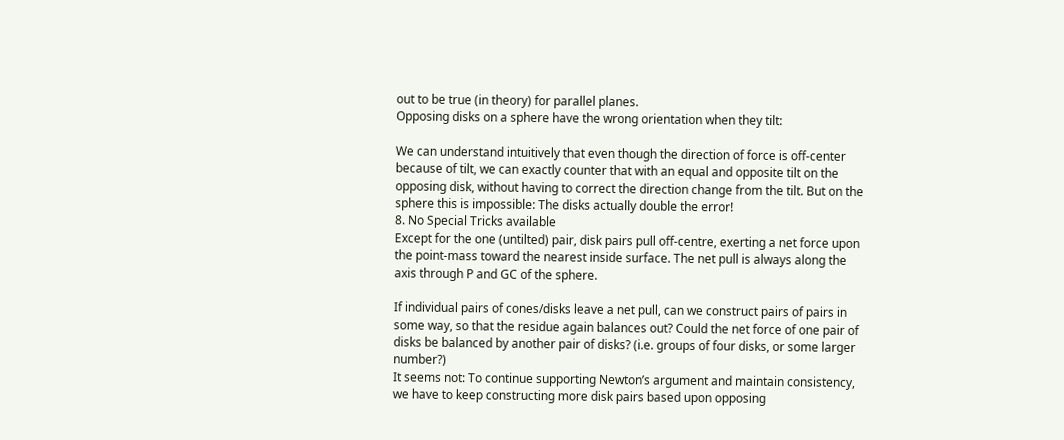out to be true (in theory) for parallel planes.
Opposing disks on a sphere have the wrong orientation when they tilt:

We can understand intuitively that even though the direction of force is off-center because of tilt, we can exactly counter that with an equal and opposite tilt on the opposing disk, without having to correct the direction change from the tilt. But on the sphere this is impossible: The disks actually double the error!
8. No Special Tricks available
Except for the one (untilted) pair, disk pairs pull off-centre, exerting a net force upon the point-mass toward the nearest inside surface. The net pull is always along the axis through P and GC of the sphere.

If individual pairs of cones/disks leave a net pull, can we construct pairs of pairs in some way, so that the residue again balances out? Could the net force of one pair of disks be balanced by another pair of disks? (i.e. groups of four disks, or some larger number?)
It seems not: To continue supporting Newton’s argument and maintain consistency, we have to keep constructing more disk pairs based upon opposing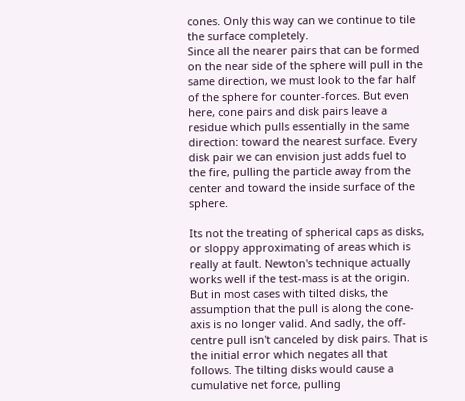cones. Only this way can we continue to tile the surface completely.
Since all the nearer pairs that can be formed on the near side of the sphere will pull in the same direction, we must look to the far half of the sphere for counter-forces. But even here, cone pairs and disk pairs leave a residue which pulls essentially in the same direction: toward the nearest surface. Every disk pair we can envision just adds fuel to the fire, pulling the particle away from the center and toward the inside surface of the sphere.

Its not the treating of spherical caps as disks, or sloppy approximating of areas which is really at fault. Newton's technique actually works well if the test-mass is at the origin. But in most cases with tilted disks, the assumption that the pull is along the cone-axis is no longer valid. And sadly, the off-centre pull isn't canceled by disk pairs. That is the initial error which negates all that follows. The tilting disks would cause a cumulative net force, pulling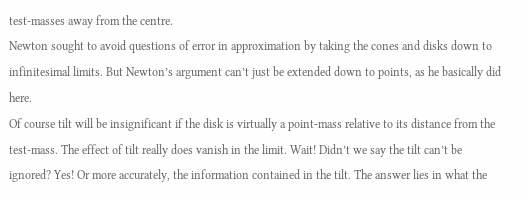test-masses away from the centre.
Newton sought to avoid questions of error in approximation by taking the cones and disks down to infinitesimal limits. But Newton’s argument can’t just be extended down to points, as he basically did here.
Of course tilt will be insignificant if the disk is virtually a point-mass relative to its distance from the test-mass. The effect of tilt really does vanish in the limit. Wait! Didn’t we say the tilt can’t be ignored? Yes! Or more accurately, the information contained in the tilt. The answer lies in what the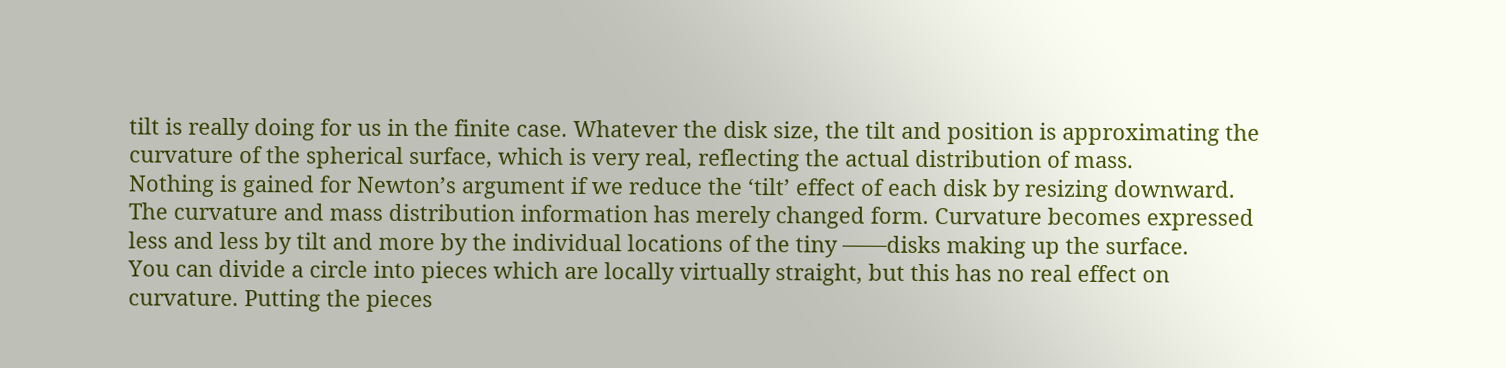tilt is really doing for us in the finite case. Whatever the disk size, the tilt and position is approximating the curvature of the spherical surface, which is very real, reflecting the actual distribution of mass.
Nothing is gained for Newton’s argument if we reduce the ‘tilt’ effect of each disk by resizing downward. The curvature and mass distribution information has merely changed form. Curvature becomes expressed less and less by tilt and more by the individual locations of the tiny ––––disks making up the surface.
You can divide a circle into pieces which are locally virtually straight, but this has no real effect on curvature. Putting the pieces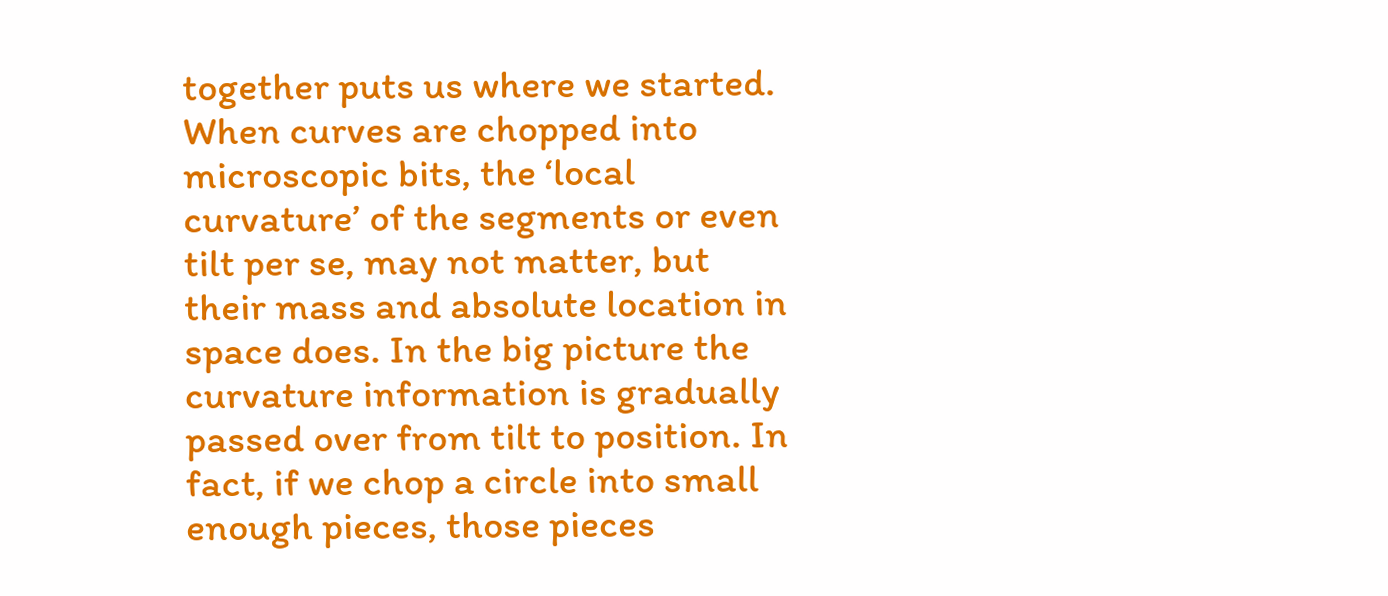together puts us where we started. When curves are chopped into microscopic bits, the ‘local curvature’ of the segments or even tilt per se, may not matter, but their mass and absolute location in space does. In the big picture the curvature information is gradually passed over from tilt to position. In fact, if we chop a circle into small enough pieces, those pieces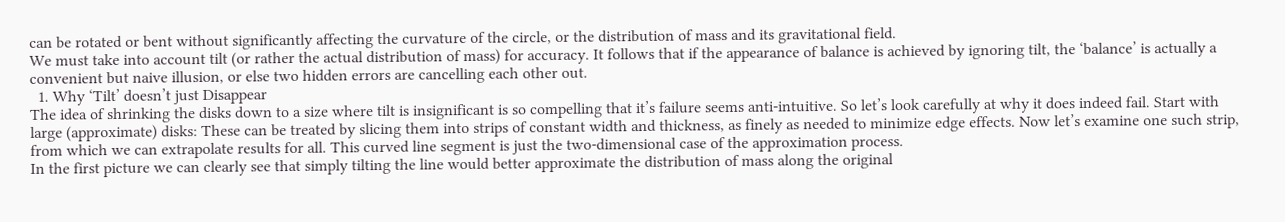can be rotated or bent without significantly affecting the curvature of the circle, or the distribution of mass and its gravitational field.
We must take into account tilt (or rather the actual distribution of mass) for accuracy. It follows that if the appearance of balance is achieved by ignoring tilt, the ‘balance’ is actually a convenient but naive illusion, or else two hidden errors are cancelling each other out.
  1. Why ‘Tilt’ doesn’t just Disappear
The idea of shrinking the disks down to a size where tilt is insignificant is so compelling that it’s failure seems anti-intuitive. So let’s look carefully at why it does indeed fail. Start with large (approximate) disks: These can be treated by slicing them into strips of constant width and thickness, as finely as needed to minimize edge effects. Now let’s examine one such strip, from which we can extrapolate results for all. This curved line segment is just the two-dimensional case of the approximation process.
In the first picture we can clearly see that simply tilting the line would better approximate the distribution of mass along the original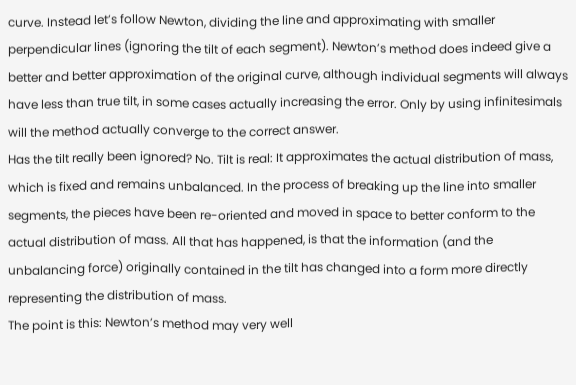curve. Instead let’s follow Newton, dividing the line and approximating with smaller perpendicular lines (ignoring the tilt of each segment). Newton’s method does indeed give a better and better approximation of the original curve, although individual segments will always have less than true tilt, in some cases actually increasing the error. Only by using infinitesimals will the method actually converge to the correct answer.
Has the tilt really been ignored? No. Tilt is real: It approximates the actual distribution of mass, which is fixed and remains unbalanced. In the process of breaking up the line into smaller segments, the pieces have been re-oriented and moved in space to better conform to the actual distribution of mass. All that has happened, is that the information (and the unbalancing force) originally contained in the tilt has changed into a form more directly representing the distribution of mass.
The point is this: Newton’s method may very well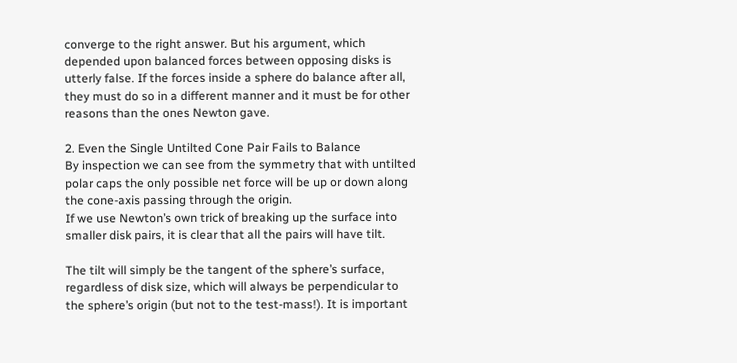converge to the right answer. But his argument, which depended upon balanced forces between opposing disks is utterly false. If the forces inside a sphere do balance after all, they must do so in a different manner and it must be for other reasons than the ones Newton gave.

2. Even the Single Untilted Cone Pair Fails to Balance
By inspection we can see from the symmetry that with untilted polar caps the only possible net force will be up or down along the cone-axis passing through the origin.
If we use Newton’s own trick of breaking up the surface into smaller disk pairs, it is clear that all the pairs will have tilt.

The tilt will simply be the tangent of the sphere’s surface, regardless of disk size, which will always be perpendicular to the sphere’s origin (but not to the test-mass!). It is important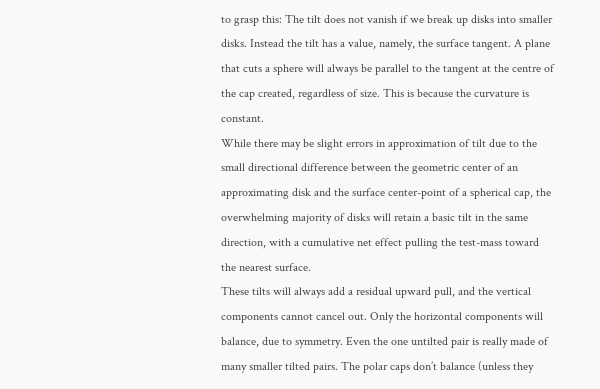to grasp this: The tilt does not vanish if we break up disks into smaller disks. Instead the tilt has a value, namely, the surface tangent. A plane that cuts a sphere will always be parallel to the tangent at the centre of the cap created, regardless of size. This is because the curvature is constant.
While there may be slight errors in approximation of tilt due to the small directional difference between the geometric center of an approximating disk and the surface center-point of a spherical cap, the overwhelming majority of disks will retain a basic tilt in the same direction, with a cumulative net effect pulling the test-mass toward the nearest surface.
These tilts will always add a residual upward pull, and the vertical components cannot cancel out. Only the horizontal components will balance, due to symmetry. Even the one untilted pair is really made of many smaller tilted pairs. The polar caps don’t balance (unless they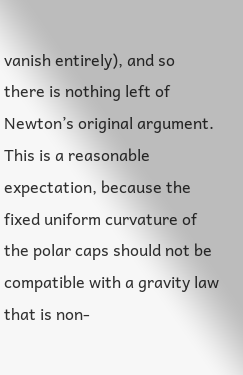vanish entirely), and so there is nothing left of Newton’s original argument.
This is a reasonable expectation, because the fixed uniform curvature of the polar caps should not be compatible with a gravity law that is non-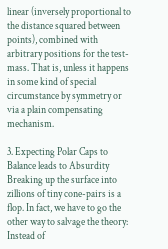linear (inversely proportional to the distance squared between points), combined with arbitrary positions for the test-mass. That is, unless it happens in some kind of special circumstance by symmetry or via a plain compensating mechanism.

3. Expecting Polar Caps to Balance leads to Absurdity
Breaking up the surface into zillions of tiny cone-pairs is a flop. In fact, we have to go the other way to salvage the theory: Instead of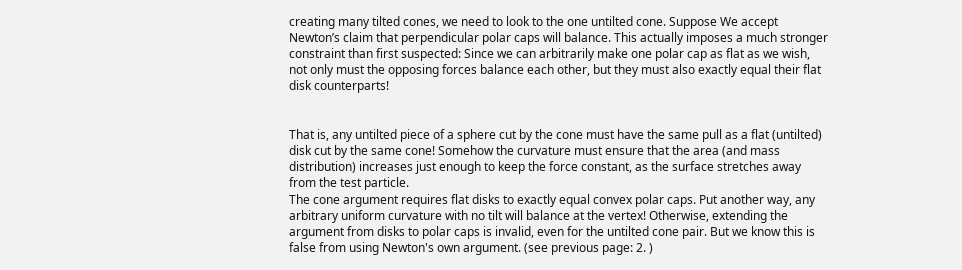creating many tilted cones, we need to look to the one untilted cone. Suppose We accept Newton’s claim that perpendicular polar caps will balance. This actually imposes a much stronger constraint than first suspected: Since we can arbitrarily make one polar cap as flat as we wish, not only must the opposing forces balance each other, but they must also exactly equal their flat disk counterparts!


That is, any untilted piece of a sphere cut by the cone must have the same pull as a flat (untilted) disk cut by the same cone! Somehow the curvature must ensure that the area (and mass distribution) increases just enough to keep the force constant, as the surface stretches away from the test particle.
The cone argument requires flat disks to exactly equal convex polar caps. Put another way, any arbitrary uniform curvature with no tilt will balance at the vertex! Otherwise, extending the argument from disks to polar caps is invalid, even for the untilted cone pair. But we know this is false from using Newton's own argument. (see previous page: 2. )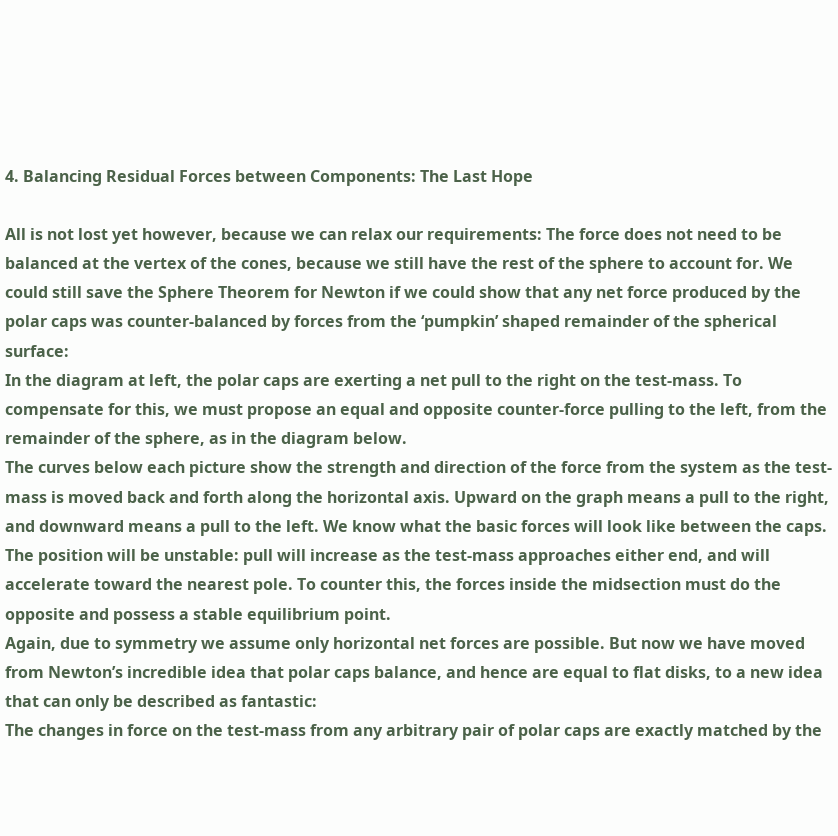4. Balancing Residual Forces between Components: The Last Hope

All is not lost yet however, because we can relax our requirements: The force does not need to be balanced at the vertex of the cones, because we still have the rest of the sphere to account for. We could still save the Sphere Theorem for Newton if we could show that any net force produced by the polar caps was counter-balanced by forces from the ‘pumpkin’ shaped remainder of the spherical surface:
In the diagram at left, the polar caps are exerting a net pull to the right on the test-mass. To compensate for this, we must propose an equal and opposite counter-force pulling to the left, from the remainder of the sphere, as in the diagram below.
The curves below each picture show the strength and direction of the force from the system as the test-mass is moved back and forth along the horizontal axis. Upward on the graph means a pull to the right, and downward means a pull to the left. We know what the basic forces will look like between the caps. The position will be unstable: pull will increase as the test-mass approaches either end, and will accelerate toward the nearest pole. To counter this, the forces inside the midsection must do the opposite and possess a stable equilibrium point.
Again, due to symmetry we assume only horizontal net forces are possible. But now we have moved from Newton’s incredible idea that polar caps balance, and hence are equal to flat disks, to a new idea that can only be described as fantastic:
The changes in force on the test-mass from any arbitrary pair of polar caps are exactly matched by the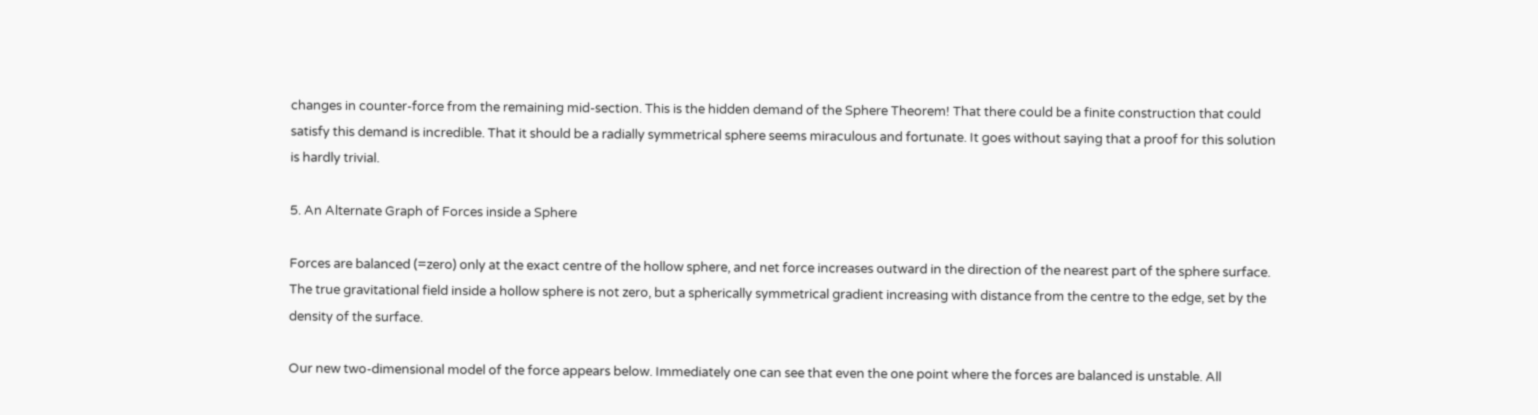changes in counter-force from the remaining mid-section. This is the hidden demand of the Sphere Theorem! That there could be a finite construction that could satisfy this demand is incredible. That it should be a radially symmetrical sphere seems miraculous and fortunate. It goes without saying that a proof for this solution is hardly trivial.

5. An Alternate Graph of Forces inside a Sphere

Forces are balanced (=zero) only at the exact centre of the hollow sphere, and net force increases outward in the direction of the nearest part of the sphere surface. The true gravitational field inside a hollow sphere is not zero, but a spherically symmetrical gradient increasing with distance from the centre to the edge, set by the density of the surface.

Our new two-dimensional model of the force appears below. Immediately one can see that even the one point where the forces are balanced is unstable. All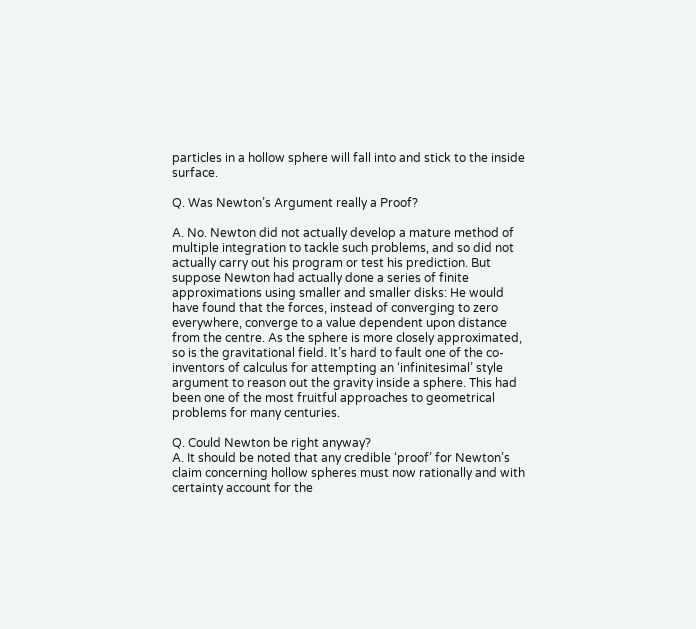particles in a hollow sphere will fall into and stick to the inside surface.

Q. Was Newton’s Argument really a Proof?

A. No. Newton did not actually develop a mature method of multiple integration to tackle such problems, and so did not actually carry out his program or test his prediction. But suppose Newton had actually done a series of finite approximations using smaller and smaller disks: He would have found that the forces, instead of converging to zero everywhere, converge to a value dependent upon distance from the centre. As the sphere is more closely approximated, so is the gravitational field. It’s hard to fault one of the co-inventors of calculus for attempting an ‘infinitesimal’ style argument to reason out the gravity inside a sphere. This had been one of the most fruitful approaches to geometrical problems for many centuries.

Q. Could Newton be right anyway?
A. It should be noted that any credible ‘proof’ for Newton’s claim concerning hollow spheres must now rationally and with certainty account for the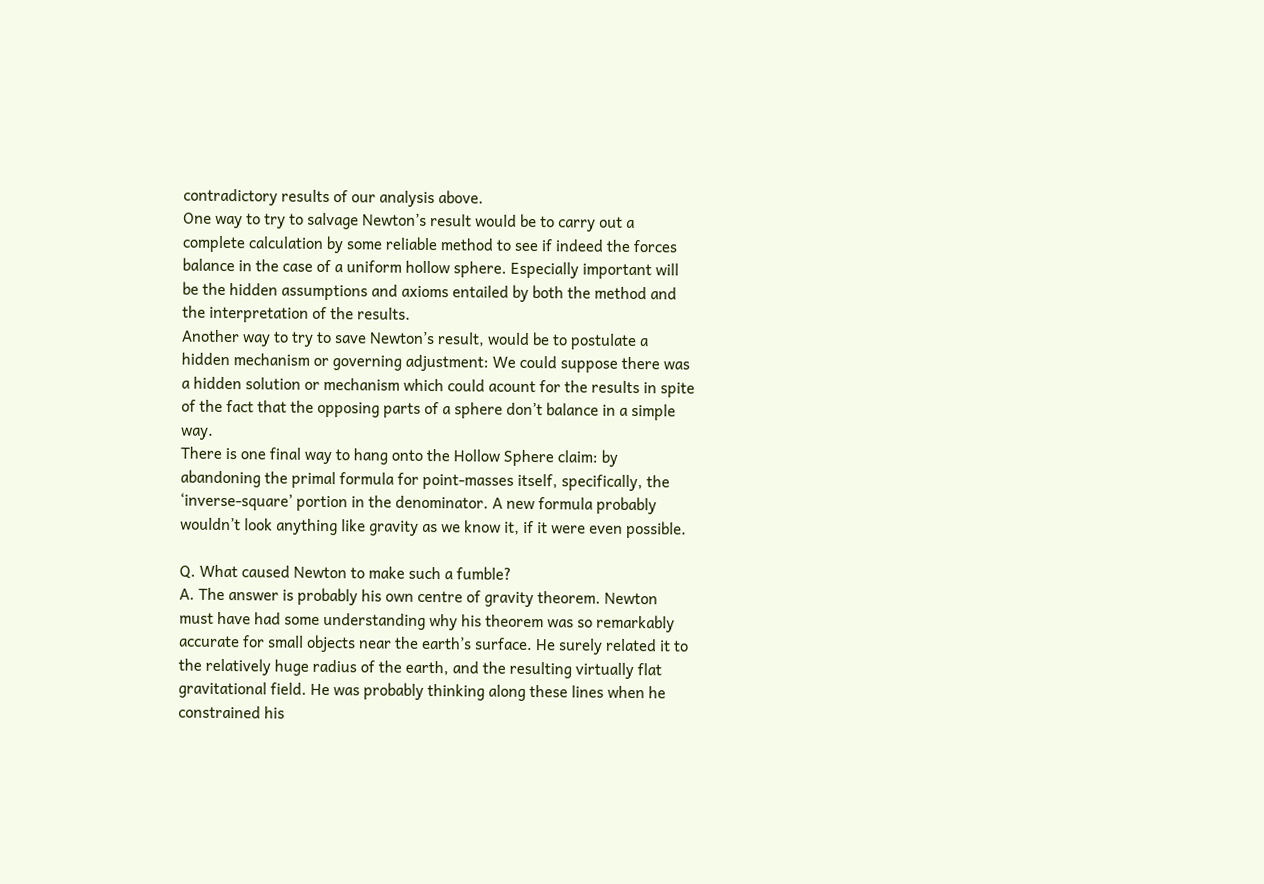contradictory results of our analysis above.
One way to try to salvage Newton’s result would be to carry out a complete calculation by some reliable method to see if indeed the forces balance in the case of a uniform hollow sphere. Especially important will be the hidden assumptions and axioms entailed by both the method and the interpretation of the results.
Another way to try to save Newton’s result, would be to postulate a hidden mechanism or governing adjustment: We could suppose there was a hidden solution or mechanism which could acount for the results in spite of the fact that the opposing parts of a sphere don’t balance in a simple way.
There is one final way to hang onto the Hollow Sphere claim: by abandoning the primal formula for point-masses itself, specifically, the ‘inverse-square’ portion in the denominator. A new formula probably wouldn’t look anything like gravity as we know it, if it were even possible.

Q. What caused Newton to make such a fumble?
A. The answer is probably his own centre of gravity theorem. Newton must have had some understanding why his theorem was so remarkably accurate for small objects near the earth’s surface. He surely related it to the relatively huge radius of the earth, and the resulting virtually flat gravitational field. He was probably thinking along these lines when he constrained his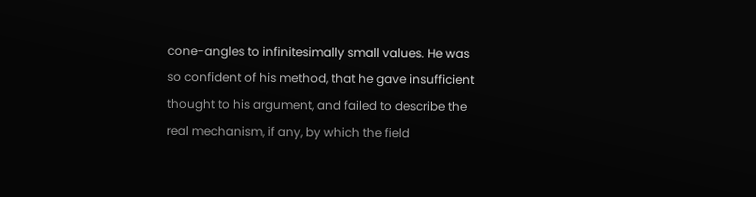cone-angles to infinitesimally small values. He was so confident of his method, that he gave insufficient thought to his argument, and failed to describe the real mechanism, if any, by which the field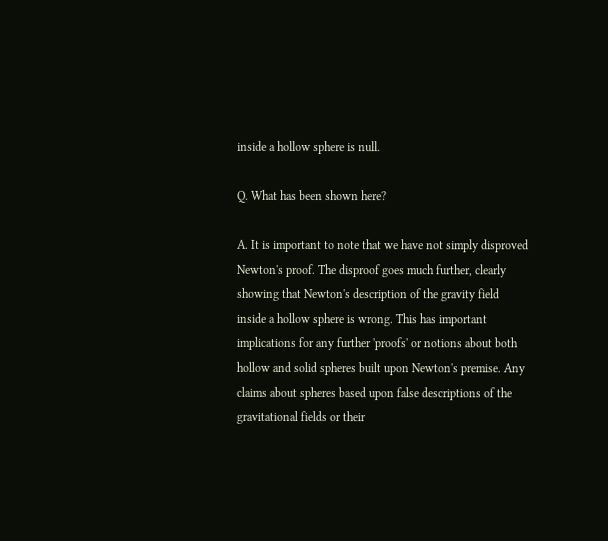inside a hollow sphere is null.

Q. What has been shown here?

A. It is important to note that we have not simply disproved Newton's proof. The disproof goes much further, clearly showing that Newton's description of the gravity field inside a hollow sphere is wrong. This has important implications for any further 'proofs' or notions about both hollow and solid spheres built upon Newton's premise. Any claims about spheres based upon false descriptions of the gravitational fields or their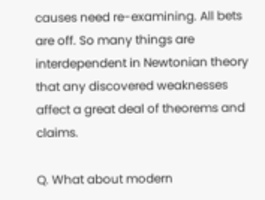causes need re-examining. All bets are off. So many things are interdependent in Newtonian theory that any discovered weaknesses affect a great deal of theorems and claims.

Q. What about modern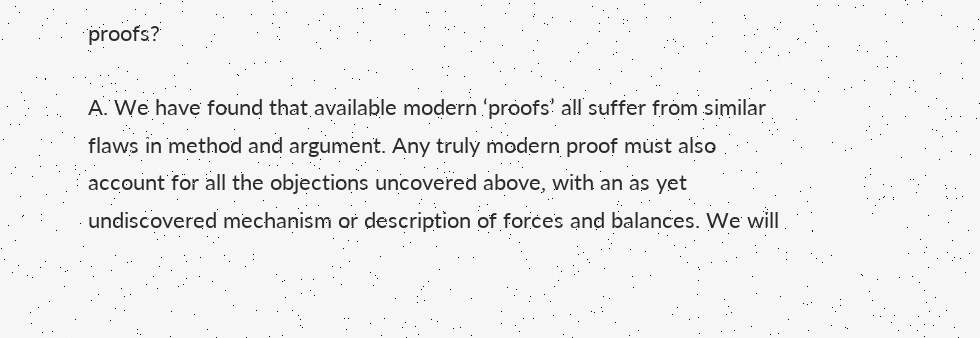proofs?

A. We have found that available modern ‘proofs’ all suffer from similar flaws in method and argument. Any truly modern proof must also account for all the objections uncovered above, with an as yet undiscovered mechanism or description of forces and balances. We will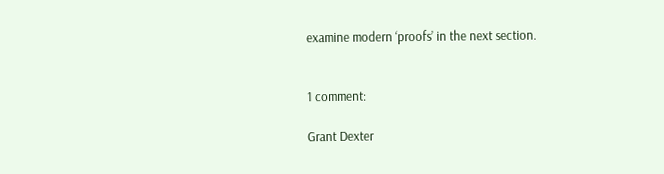examine modern ‘proofs’ in the next section.


1 comment:

Grant Dexter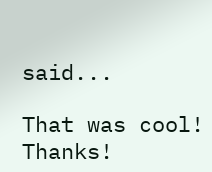said...

That was cool! Thanks!